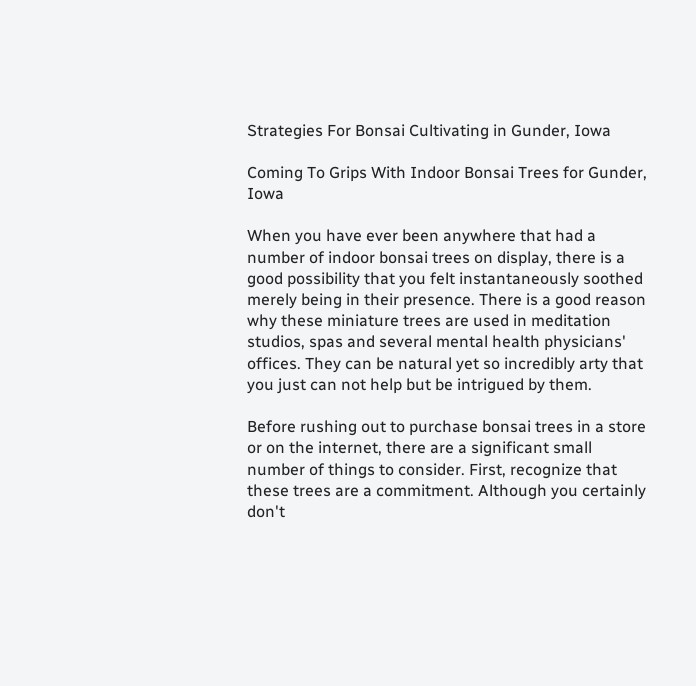Strategies For Bonsai Cultivating in Gunder, Iowa

Coming To Grips With Indoor Bonsai Trees for Gunder, Iowa

When you have ever been anywhere that had a number of indoor bonsai trees on display, there is a good possibility that you felt instantaneously soothed merely being in their presence. There is a good reason why these miniature trees are used in meditation studios, spas and several mental health physicians' offices. They can be natural yet so incredibly arty that you just can not help but be intrigued by them.

Before rushing out to purchase bonsai trees in a store or on the internet, there are a significant small number of things to consider. First, recognize that these trees are a commitment. Although you certainly don't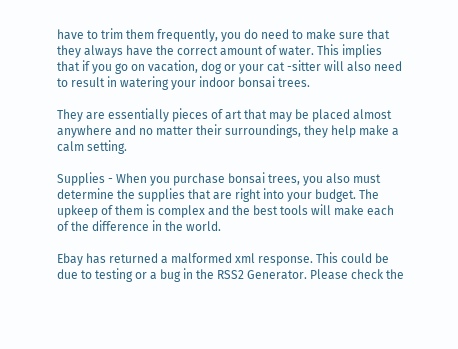have to trim them frequently, you do need to make sure that they always have the correct amount of water. This implies that if you go on vacation, dog or your cat -sitter will also need to result in watering your indoor bonsai trees.

They are essentially pieces of art that may be placed almost anywhere and no matter their surroundings, they help make a calm setting.

Supplies - When you purchase bonsai trees, you also must determine the supplies that are right into your budget. The upkeep of them is complex and the best tools will make each of the difference in the world.

Ebay has returned a malformed xml response. This could be due to testing or a bug in the RSS2 Generator. Please check the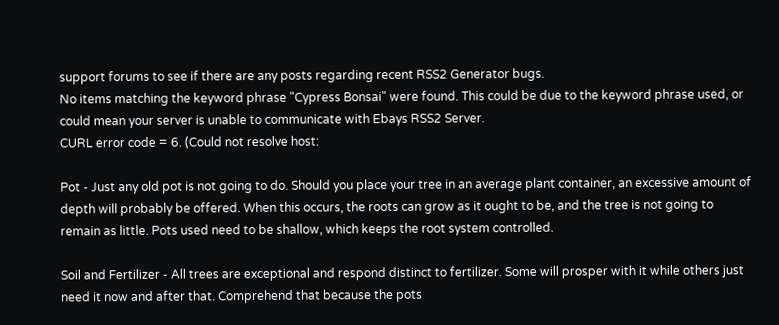support forums to see if there are any posts regarding recent RSS2 Generator bugs.
No items matching the keyword phrase "Cypress Bonsai" were found. This could be due to the keyword phrase used, or could mean your server is unable to communicate with Ebays RSS2 Server.
CURL error code = 6. (Could not resolve host:

Pot - Just any old pot is not going to do. Should you place your tree in an average plant container, an excessive amount of depth will probably be offered. When this occurs, the roots can grow as it ought to be, and the tree is not going to remain as little. Pots used need to be shallow, which keeps the root system controlled.

Soil and Fertilizer - All trees are exceptional and respond distinct to fertilizer. Some will prosper with it while others just need it now and after that. Comprehend that because the pots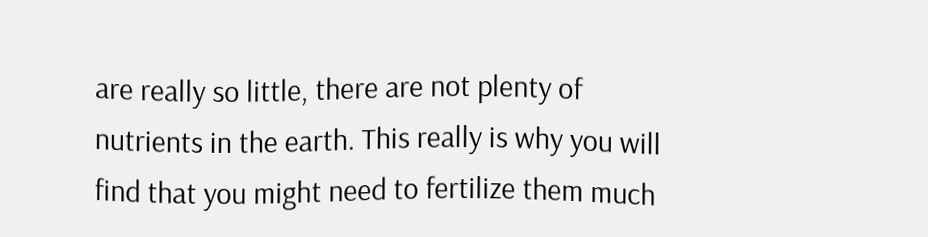are really so little, there are not plenty of nutrients in the earth. This really is why you will find that you might need to fertilize them much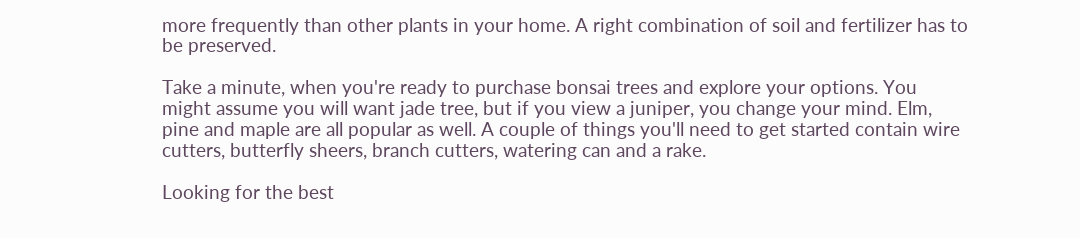more frequently than other plants in your home. A right combination of soil and fertilizer has to be preserved.

Take a minute, when you're ready to purchase bonsai trees and explore your options. You might assume you will want jade tree, but if you view a juniper, you change your mind. Elm, pine and maple are all popular as well. A couple of things you'll need to get started contain wire cutters, butterfly sheers, branch cutters, watering can and a rake.

Looking for the best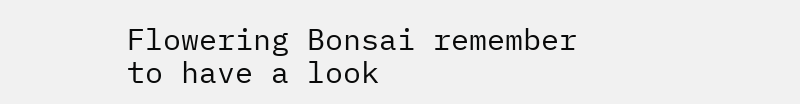Flowering Bonsai remember to have a look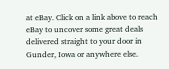at eBay. Click on a link above to reach eBay to uncover some great deals delivered straight to your door in Gunder, Iowa or anywhere else.